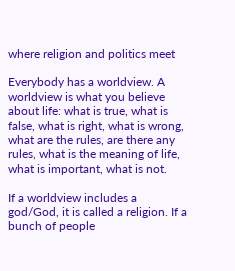where religion and politics meet

Everybody has a worldview. A worldview is what you believe about life: what is true, what is false, what is right, what is wrong, what are the rules, are there any rules, what is the meaning of life, what is important, what is not.

If a worldview includes a god/God, it is called a religion. If a bunch of people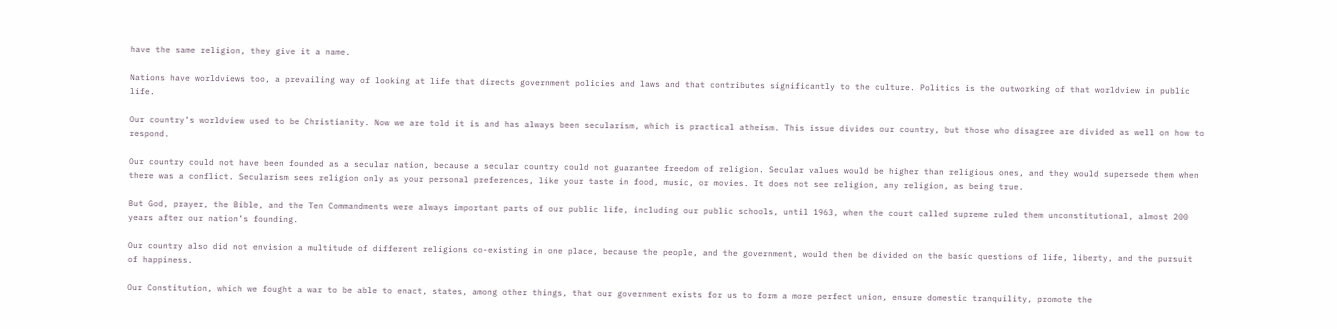have the same religion, they give it a name.

Nations have worldviews too, a prevailing way of looking at life that directs government policies and laws and that contributes significantly to the culture. Politics is the outworking of that worldview in public life.

Our country’s worldview used to be Christianity. Now we are told it is and has always been secularism, which is practical atheism. This issue divides our country, but those who disagree are divided as well on how to respond.

Our country could not have been founded as a secular nation, because a secular country could not guarantee freedom of religion. Secular values would be higher than religious ones, and they would supersede them when there was a conflict. Secularism sees religion only as your personal preferences, like your taste in food, music, or movies. It does not see religion, any religion, as being true.

But God, prayer, the Bible, and the Ten Commandments were always important parts of our public life, including our public schools, until 1963, when the court called supreme ruled them unconstitutional, almost 200 years after our nation’s founding.

Our country also did not envision a multitude of different religions co-existing in one place, because the people, and the government, would then be divided on the basic questions of life, liberty, and the pursuit of happiness.

Our Constitution, which we fought a war to be able to enact, states, among other things, that our government exists for us to form a more perfect union, ensure domestic tranquility, promote the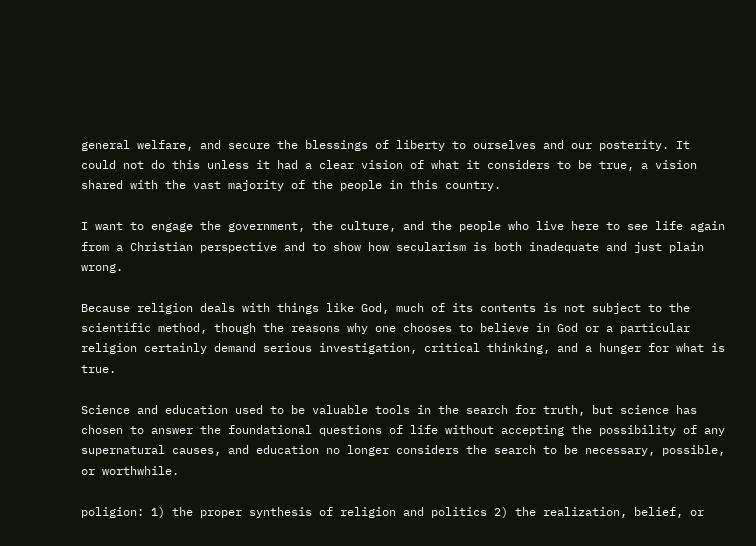general welfare, and secure the blessings of liberty to ourselves and our posterity. It could not do this unless it had a clear vision of what it considers to be true, a vision shared with the vast majority of the people in this country.

I want to engage the government, the culture, and the people who live here to see life again from a Christian perspective and to show how secularism is both inadequate and just plain wrong.

Because religion deals with things like God, much of its contents is not subject to the scientific method, though the reasons why one chooses to believe in God or a particular religion certainly demand serious investigation, critical thinking, and a hunger for what is true.

Science and education used to be valuable tools in the search for truth, but science has chosen to answer the foundational questions of life without accepting the possibility of any supernatural causes, and education no longer considers the search to be necessary, possible, or worthwhile.

poligion: 1) the proper synthesis of religion and politics 2) the realization, belief, or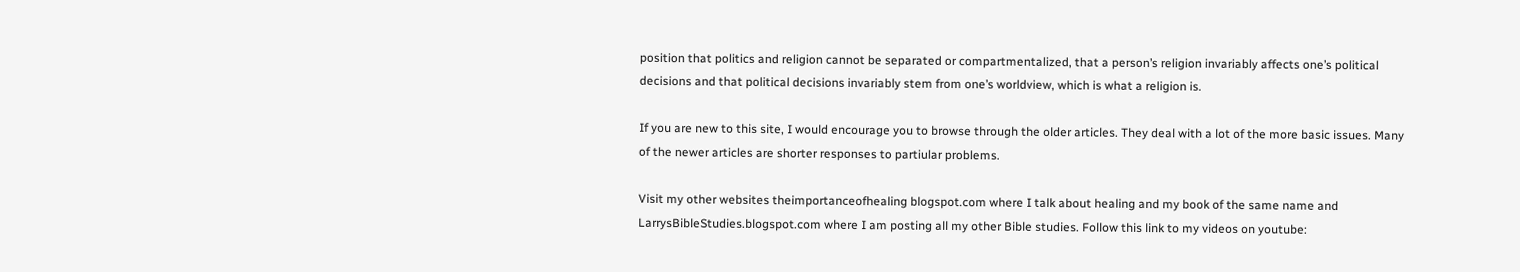position that politics and religion cannot be separated or compartmentalized, that a person’s religion invariably affects one’s political decisions and that political decisions invariably stem from one’s worldview, which is what a religion is.

If you are new to this site, I would encourage you to browse through the older articles. They deal with a lot of the more basic issues. Many of the newer articles are shorter responses to partiular problems.

Visit my other websites theimportanceofhealing blogspot.com where I talk about healing and my book of the same name and LarrysBibleStudies.blogspot.com where I am posting all my other Bible studies. Follow this link to my videos on youtube: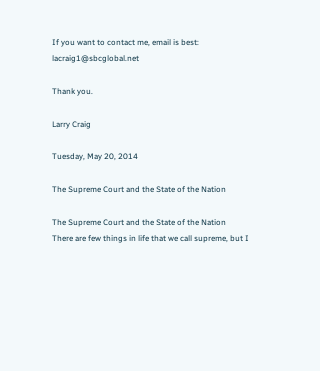If you want to contact me, email is best: lacraig1@sbcglobal.net

Thank you.

Larry Craig

Tuesday, May 20, 2014

The Supreme Court and the State of the Nation

The Supreme Court and the State of the Nation
There are few things in life that we call supreme, but I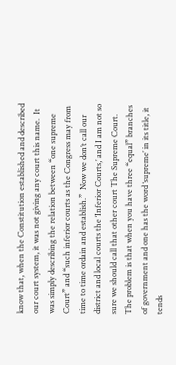know that, when the Constitution established and described our court system, it was not giving any court this name.  It was simply describing the relation between “one supreme Court” and “such inferior courts as the Congress may from time to time ordain and establish.”  Now we don’t call our district and local courts the ‘Inferior Courts,’ and I am not so sure we should call that other court The Supreme Court.
The problem is that when you have three “equal” branches of government and one has the word ‘supreme’ in its title, it tends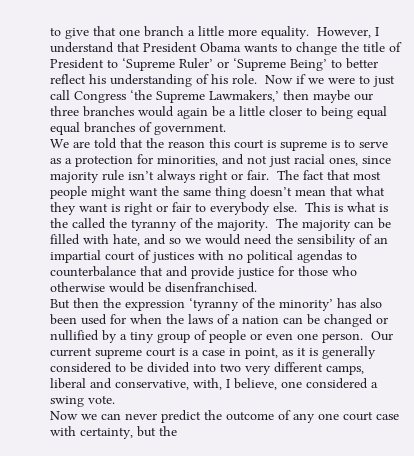to give that one branch a little more equality.  However, I understand that President Obama wants to change the title of President to ‘Supreme Ruler’ or ‘Supreme Being’ to better reflect his understanding of his role.  Now if we were to just call Congress ‘the Supreme Lawmakers,’ then maybe our three branches would again be a little closer to being equal equal branches of government.
We are told that the reason this court is supreme is to serve as a protection for minorities, and not just racial ones, since majority rule isn’t always right or fair.  The fact that most people might want the same thing doesn’t mean that what they want is right or fair to everybody else.  This is what is the called the tyranny of the majority.  The majority can be filled with hate, and so we would need the sensibility of an impartial court of justices with no political agendas to counterbalance that and provide justice for those who otherwise would be disenfranchised.
But then the expression ‘tyranny of the minority’ has also been used for when the laws of a nation can be changed or nullified by a tiny group of people or even one person.  Our current supreme court is a case in point, as it is generally considered to be divided into two very different camps, liberal and conservative, with, I believe, one considered a swing vote.
Now we can never predict the outcome of any one court case with certainty, but the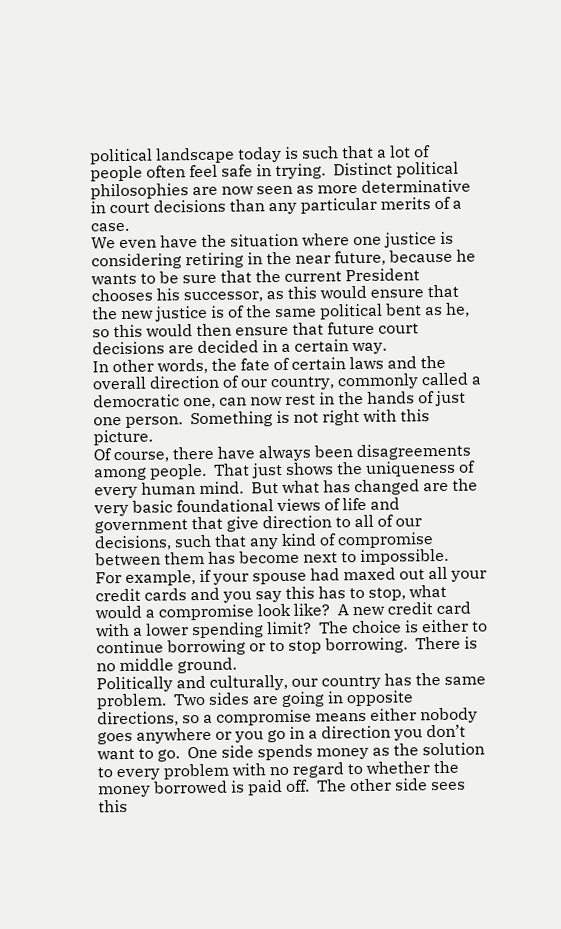political landscape today is such that a lot of people often feel safe in trying.  Distinct political philosophies are now seen as more determinative in court decisions than any particular merits of a case.
We even have the situation where one justice is considering retiring in the near future, because he wants to be sure that the current President chooses his successor, as this would ensure that the new justice is of the same political bent as he, so this would then ensure that future court decisions are decided in a certain way.
In other words, the fate of certain laws and the overall direction of our country, commonly called a democratic one, can now rest in the hands of just one person.  Something is not right with this picture.
Of course, there have always been disagreements among people.  That just shows the uniqueness of every human mind.  But what has changed are the very basic foundational views of life and government that give direction to all of our decisions, such that any kind of compromise between them has become next to impossible.
For example, if your spouse had maxed out all your credit cards and you say this has to stop, what would a compromise look like?  A new credit card with a lower spending limit?  The choice is either to continue borrowing or to stop borrowing.  There is no middle ground.
Politically and culturally, our country has the same problem.  Two sides are going in opposite directions, so a compromise means either nobody goes anywhere or you go in a direction you don’t want to go.  One side spends money as the solution to every problem with no regard to whether the money borrowed is paid off.  The other side sees this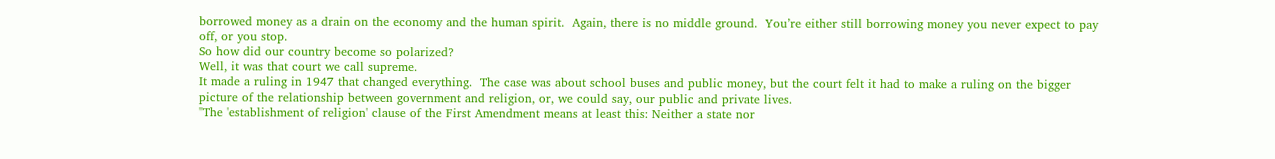borrowed money as a drain on the economy and the human spirit.  Again, there is no middle ground.  You’re either still borrowing money you never expect to pay off, or you stop.
So how did our country become so polarized?
Well, it was that court we call supreme.
It made a ruling in 1947 that changed everything.  The case was about school buses and public money, but the court felt it had to make a ruling on the bigger picture of the relationship between government and religion, or, we could say, our public and private lives.
"The 'establishment of religion' clause of the First Amendment means at least this: Neither a state nor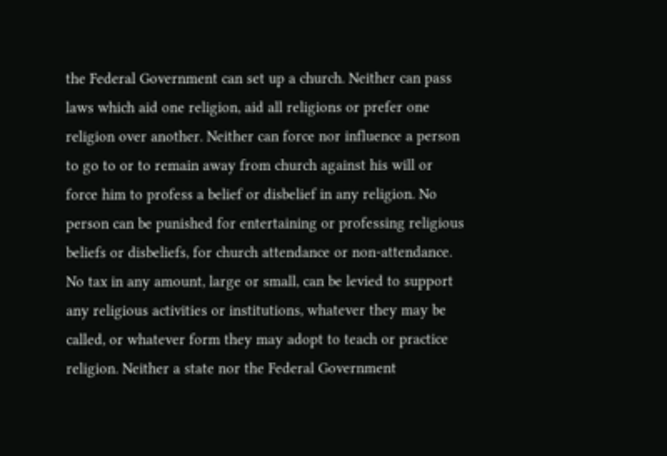the Federal Government can set up a church. Neither can pass laws which aid one religion, aid all religions or prefer one religion over another. Neither can force nor influence a person to go to or to remain away from church against his will or force him to profess a belief or disbelief in any religion. No person can be punished for entertaining or professing religious beliefs or disbeliefs, for church attendance or non-attendance. No tax in any amount, large or small, can be levied to support any religious activities or institutions, whatever they may be called, or whatever form they may adopt to teach or practice religion. Neither a state nor the Federal Government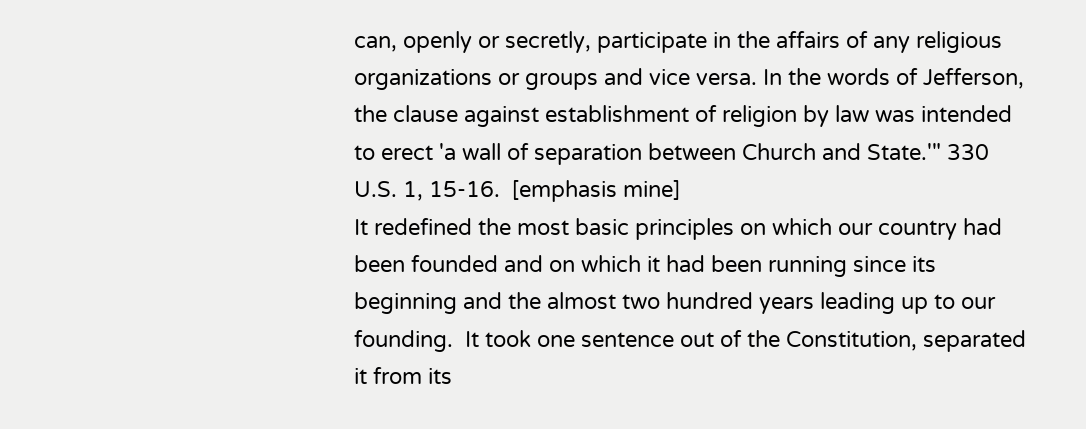can, openly or secretly, participate in the affairs of any religious organizations or groups and vice versa. In the words of Jefferson, the clause against establishment of religion by law was intended to erect 'a wall of separation between Church and State.'" 330 U.S. 1, 15-16.  [emphasis mine]
It redefined the most basic principles on which our country had been founded and on which it had been running since its beginning and the almost two hundred years leading up to our founding.  It took one sentence out of the Constitution, separated it from its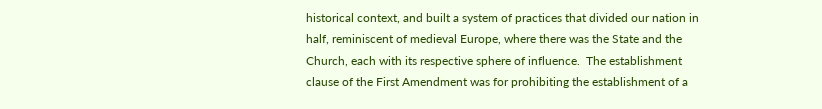historical context, and built a system of practices that divided our nation in half, reminiscent of medieval Europe, where there was the State and the Church, each with its respective sphere of influence.  The establishment clause of the First Amendment was for prohibiting the establishment of a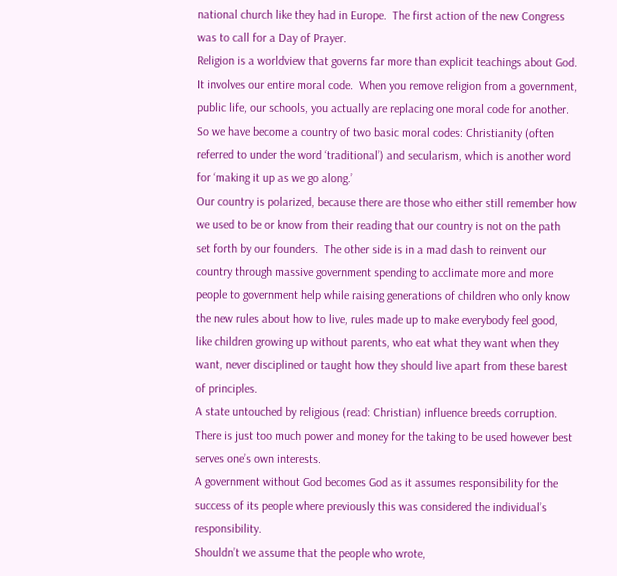national church like they had in Europe.  The first action of the new Congress was to call for a Day of Prayer.
Religion is a worldview that governs far more than explicit teachings about God.  It involves our entire moral code.  When you remove religion from a government, public life, our schools, you actually are replacing one moral code for another.
So we have become a country of two basic moral codes: Christianity (often referred to under the word ‘traditional’) and secularism, which is another word for ‘making it up as we go along.’
Our country is polarized, because there are those who either still remember how we used to be or know from their reading that our country is not on the path set forth by our founders.  The other side is in a mad dash to reinvent our country through massive government spending to acclimate more and more people to government help while raising generations of children who only know the new rules about how to live, rules made up to make everybody feel good, like children growing up without parents, who eat what they want when they want, never disciplined or taught how they should live apart from these barest of principles.
A state untouched by religious (read: Christian) influence breeds corruption.  There is just too much power and money for the taking to be used however best serves one’s own interests.
A government without God becomes God as it assumes responsibility for the success of its people where previously this was considered the individual’s responsibility.
Shouldn’t we assume that the people who wrote,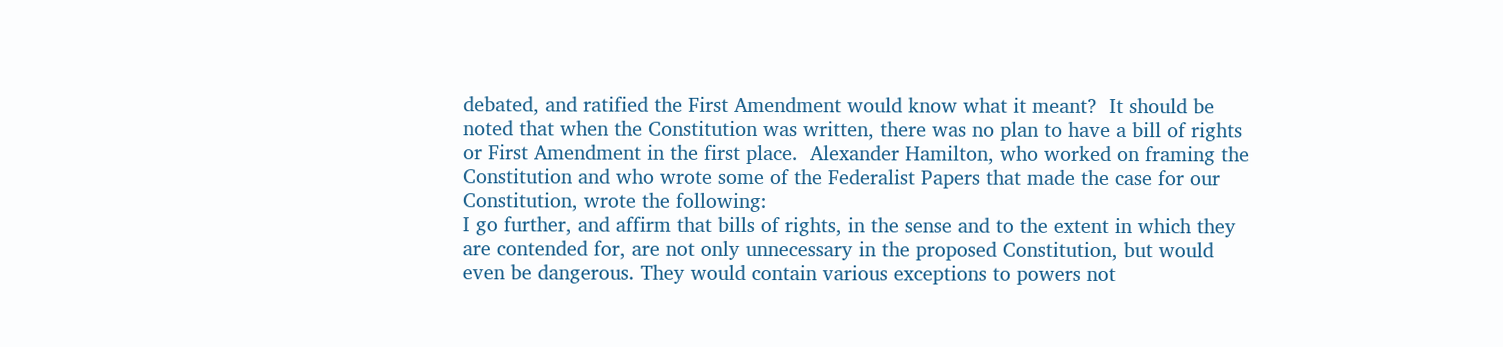debated, and ratified the First Amendment would know what it meant?  It should be noted that when the Constitution was written, there was no plan to have a bill of rights or First Amendment in the first place.  Alexander Hamilton, who worked on framing the Constitution and who wrote some of the Federalist Papers that made the case for our Constitution, wrote the following:
I go further, and affirm that bills of rights, in the sense and to the extent in which they are contended for, are not only unnecessary in the proposed Constitution, but would even be dangerous. They would contain various exceptions to powers not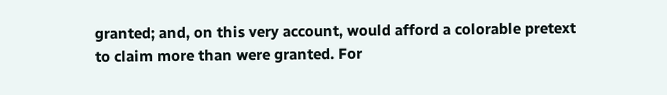granted; and, on this very account, would afford a colorable pretext to claim more than were granted. For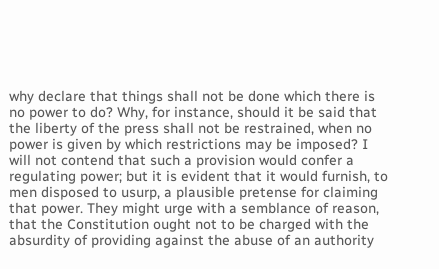why declare that things shall not be done which there is no power to do? Why, for instance, should it be said that the liberty of the press shall not be restrained, when no power is given by which restrictions may be imposed? I will not contend that such a provision would confer a regulating power; but it is evident that it would furnish, to men disposed to usurp, a plausible pretense for claiming that power. They might urge with a semblance of reason, that the Constitution ought not to be charged with the absurdity of providing against the abuse of an authority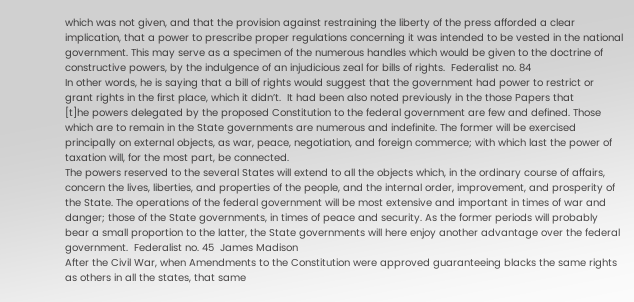which was not given, and that the provision against restraining the liberty of the press afforded a clear implication, that a power to prescribe proper regulations concerning it was intended to be vested in the national government. This may serve as a specimen of the numerous handles which would be given to the doctrine of constructive powers, by the indulgence of an injudicious zeal for bills of rights.  Federalist no. 84
In other words, he is saying that a bill of rights would suggest that the government had power to restrict or grant rights in the first place, which it didn’t.  It had been also noted previously in the those Papers that
[t]he powers delegated by the proposed Constitution to the federal government are few and defined. Those which are to remain in the State governments are numerous and indefinite. The former will be exercised principally on external objects, as war, peace, negotiation, and foreign commerce; with which last the power of taxation will, for the most part, be connected.
The powers reserved to the several States will extend to all the objects which, in the ordinary course of affairs, concern the lives, liberties, and properties of the people, and the internal order, improvement, and prosperity of the State. The operations of the federal government will be most extensive and important in times of war and danger; those of the State governments, in times of peace and security. As the former periods will probably bear a small proportion to the latter, the State governments will here enjoy another advantage over the federal government.  Federalist no. 45  James Madison
After the Civil War, when Amendments to the Constitution were approved guaranteeing blacks the same rights as others in all the states, that same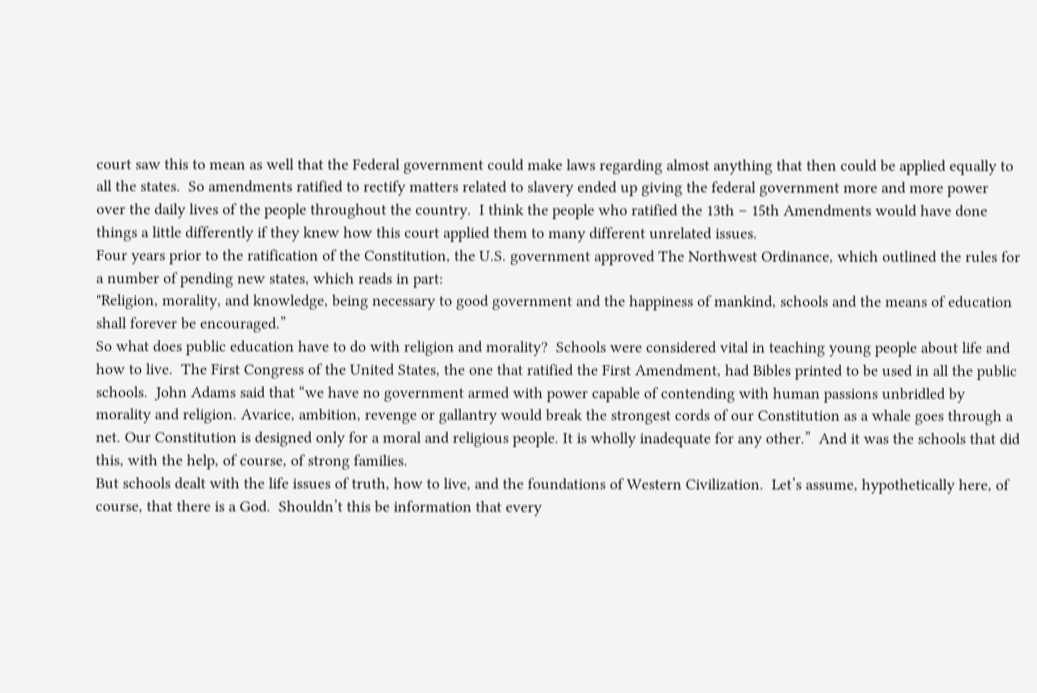court saw this to mean as well that the Federal government could make laws regarding almost anything that then could be applied equally to all the states.  So amendments ratified to rectify matters related to slavery ended up giving the federal government more and more power over the daily lives of the people throughout the country.  I think the people who ratified the 13th – 15th Amendments would have done things a little differently if they knew how this court applied them to many different unrelated issues.
Four years prior to the ratification of the Constitution, the U.S. government approved The Northwest Ordinance, which outlined the rules for a number of pending new states, which reads in part:
"Religion, morality, and knowledge, being necessary to good government and the happiness of mankind, schools and the means of education shall forever be encouraged.”
So what does public education have to do with religion and morality?  Schools were considered vital in teaching young people about life and how to live.  The First Congress of the United States, the one that ratified the First Amendment, had Bibles printed to be used in all the public schools.  John Adams said that “we have no government armed with power capable of contending with human passions unbridled by morality and religion. Avarice, ambition, revenge or gallantry would break the strongest cords of our Constitution as a whale goes through a net. Our Constitution is designed only for a moral and religious people. It is wholly inadequate for any other.”  And it was the schools that did this, with the help, of course, of strong families.
But schools dealt with the life issues of truth, how to live, and the foundations of Western Civilization.  Let’s assume, hypothetically here, of course, that there is a God.  Shouldn’t this be information that every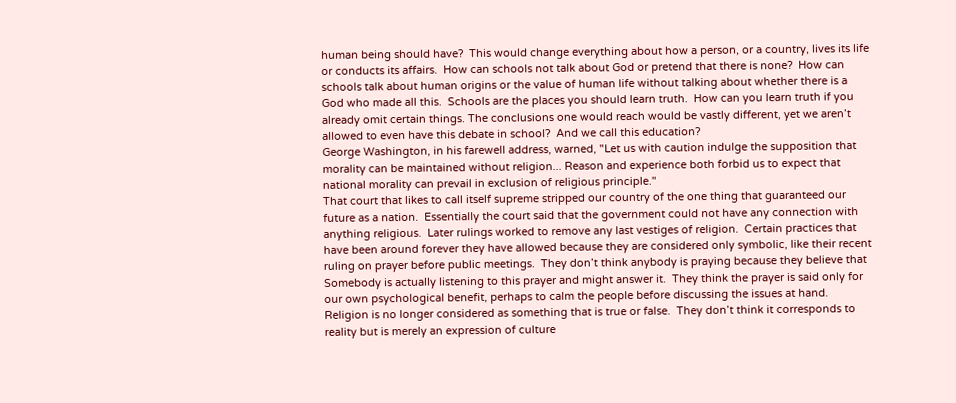human being should have?  This would change everything about how a person, or a country, lives its life or conducts its affairs.  How can schools not talk about God or pretend that there is none?  How can schools talk about human origins or the value of human life without talking about whether there is a God who made all this.  Schools are the places you should learn truth.  How can you learn truth if you already omit certain things. The conclusions one would reach would be vastly different, yet we aren’t allowed to even have this debate in school?  And we call this education?
George Washington, in his farewell address, warned, "Let us with caution indulge the supposition that morality can be maintained without religion... Reason and experience both forbid us to expect that national morality can prevail in exclusion of religious principle."
That court that likes to call itself supreme stripped our country of the one thing that guaranteed our future as a nation.  Essentially the court said that the government could not have any connection with anything religious.  Later rulings worked to remove any last vestiges of religion.  Certain practices that have been around forever they have allowed because they are considered only symbolic, like their recent ruling on prayer before public meetings.  They don’t think anybody is praying because they believe that Somebody is actually listening to this prayer and might answer it.  They think the prayer is said only for our own psychological benefit, perhaps to calm the people before discussing the issues at hand.
Religion is no longer considered as something that is true or false.  They don’t think it corresponds to reality but is merely an expression of culture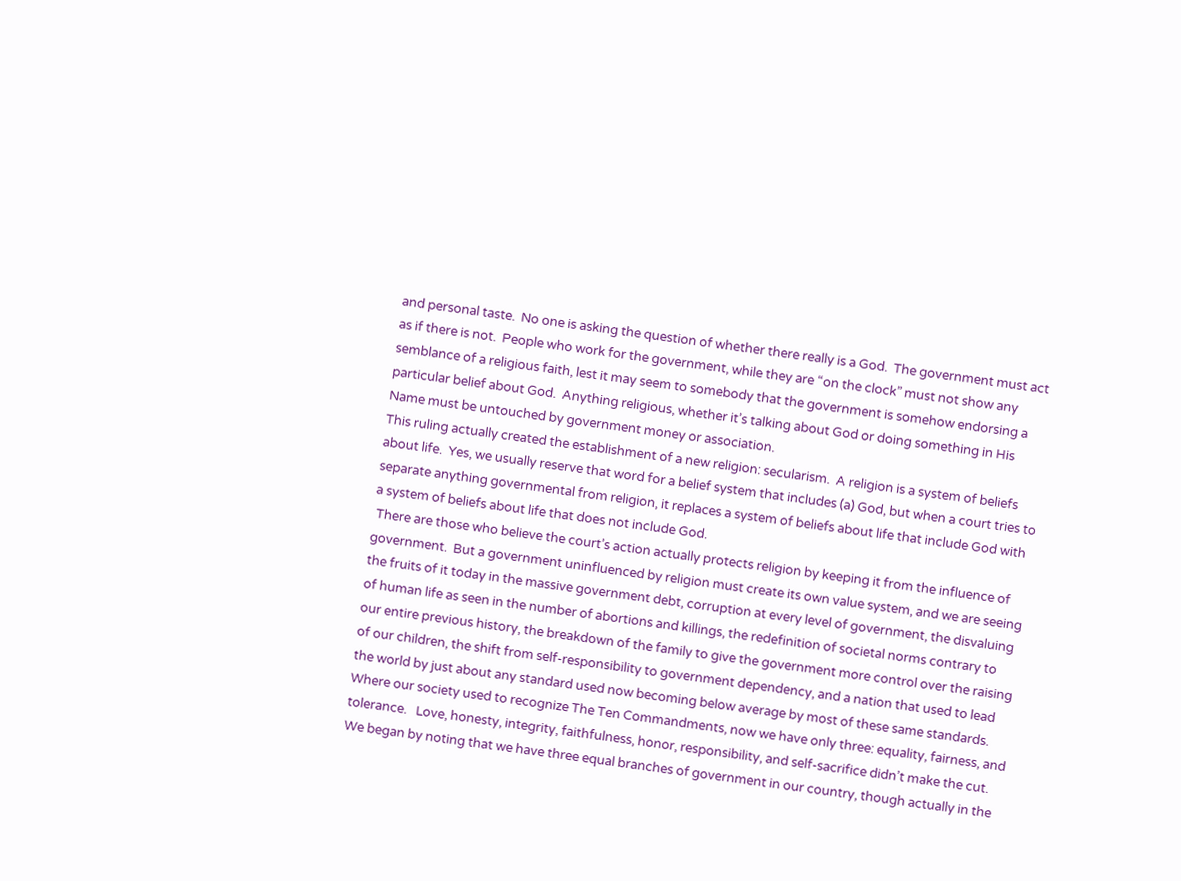and personal taste.  No one is asking the question of whether there really is a God.  The government must act as if there is not.  People who work for the government, while they are “on the clock” must not show any semblance of a religious faith, lest it may seem to somebody that the government is somehow endorsing a particular belief about God.  Anything religious, whether it’s talking about God or doing something in His Name must be untouched by government money or association.
This ruling actually created the establishment of a new religion: secularism.  A religion is a system of beliefs about life.  Yes, we usually reserve that word for a belief system that includes (a) God, but when a court tries to separate anything governmental from religion, it replaces a system of beliefs about life that include God with a system of beliefs about life that does not include God.
 There are those who believe the court’s action actually protects religion by keeping it from the influence of government.  But a government uninfluenced by religion must create its own value system, and we are seeing the fruits of it today in the massive government debt, corruption at every level of government, the disvaluing of human life as seen in the number of abortions and killings, the redefinition of societal norms contrary to our entire previous history, the breakdown of the family to give the government more control over the raising of our children, the shift from self-responsibility to government dependency, and a nation that used to lead the world by just about any standard used now becoming below average by most of these same standards.
Where our society used to recognize The Ten Commandments, now we have only three: equality, fairness, and tolerance.   Love, honesty, integrity, faithfulness, honor, responsibility, and self-sacrifice didn’t make the cut.
We began by noting that we have three equal branches of government in our country, though actually in the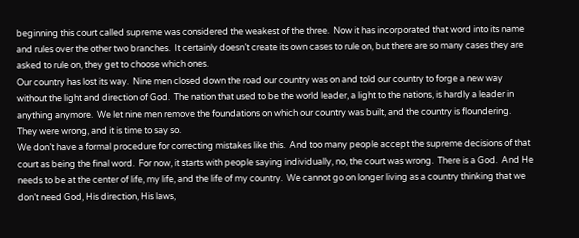beginning this court called supreme was considered the weakest of the three.  Now it has incorporated that word into its name and rules over the other two branches.  It certainly doesn’t create its own cases to rule on, but there are so many cases they are asked to rule on, they get to choose which ones.
Our country has lost its way.  Nine men closed down the road our country was on and told our country to forge a new way without the light and direction of God.  The nation that used to be the world leader, a light to the nations, is hardly a leader in anything anymore.  We let nine men remove the foundations on which our country was built, and the country is floundering.  They were wrong, and it is time to say so.
We don’t have a formal procedure for correcting mistakes like this.  And too many people accept the supreme decisions of that court as being the final word.  For now, it starts with people saying individually, no, the court was wrong.  There is a God.  And He needs to be at the center of life, my life, and the life of my country.  We cannot go on longer living as a country thinking that we don’t need God, His direction, His laws,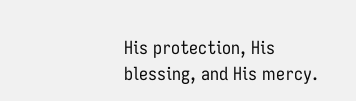His protection, His blessing, and His mercy.